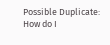Possible Duplicate:
How do I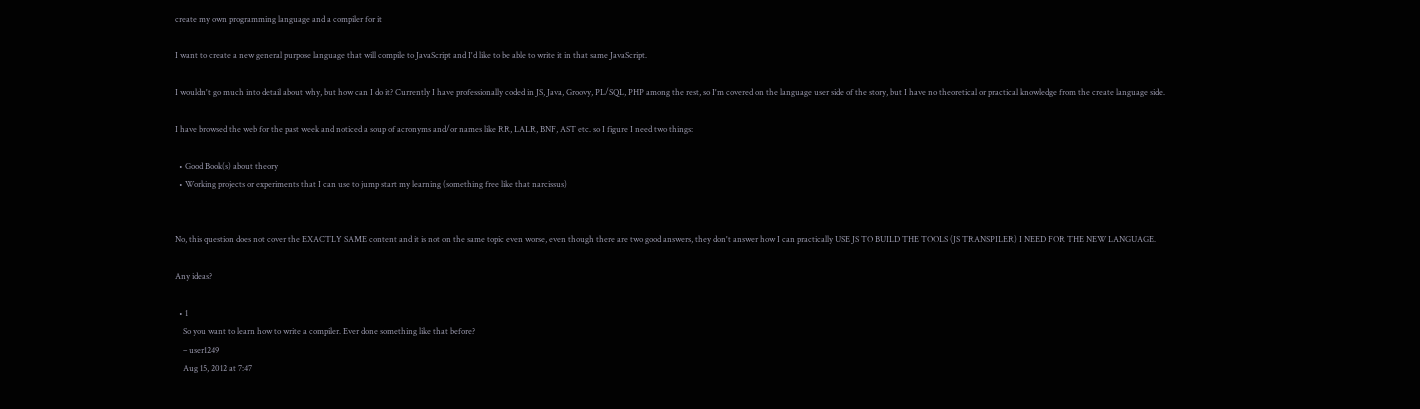create my own programming language and a compiler for it

I want to create a new general purpose language that will compile to JavaScript and I'd like to be able to write it in that same JavaScript.

I wouldn't go much into detail about why, but how can I do it? Currently I have professionally coded in JS, Java, Groovy, PL/SQL, PHP among the rest, so I'm covered on the language user side of the story, but I have no theoretical or practical knowledge from the create language side.

I have browsed the web for the past week and noticed a soup of acronyms and/or names like RR, LALR, BNF, AST etc. so I figure I need two things:

  • Good Book(s) about theory
  • Working projects or experiments that I can use to jump start my learning (something free like that narcissus)


No, this question does not cover the EXACTLY SAME content and it is not on the same topic even worse, even though there are two good answers, they don't answer how I can practically USE JS TO BUILD THE TOOLS (JS TRANSPILER) I NEED FOR THE NEW LANGUAGE.

Any ideas?

  • 1
    So you want to learn how to write a compiler. Ever done something like that before?
    – user1249
    Aug 15, 2012 at 7:47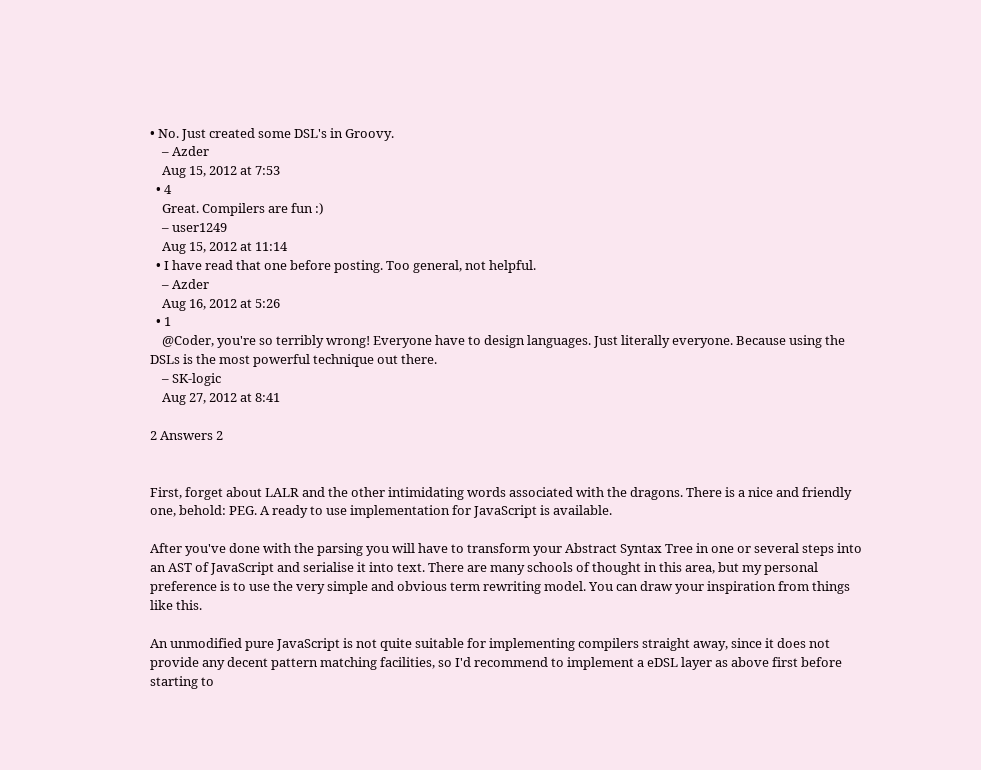• No. Just created some DSL's in Groovy.
    – Azder
    Aug 15, 2012 at 7:53
  • 4
    Great. Compilers are fun :)
    – user1249
    Aug 15, 2012 at 11:14
  • I have read that one before posting. Too general, not helpful.
    – Azder
    Aug 16, 2012 at 5:26
  • 1
    @Coder, you're so terribly wrong! Everyone have to design languages. Just literally everyone. Because using the DSLs is the most powerful technique out there.
    – SK-logic
    Aug 27, 2012 at 8:41

2 Answers 2


First, forget about LALR and the other intimidating words associated with the dragons. There is a nice and friendly one, behold: PEG. A ready to use implementation for JavaScript is available.

After you've done with the parsing you will have to transform your Abstract Syntax Tree in one or several steps into an AST of JavaScript and serialise it into text. There are many schools of thought in this area, but my personal preference is to use the very simple and obvious term rewriting model. You can draw your inspiration from things like this.

An unmodified pure JavaScript is not quite suitable for implementing compilers straight away, since it does not provide any decent pattern matching facilities, so I'd recommend to implement a eDSL layer as above first before starting to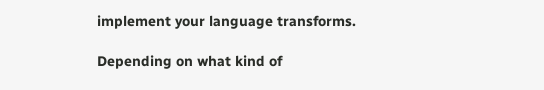implement your language transforms.

Depending on what kind of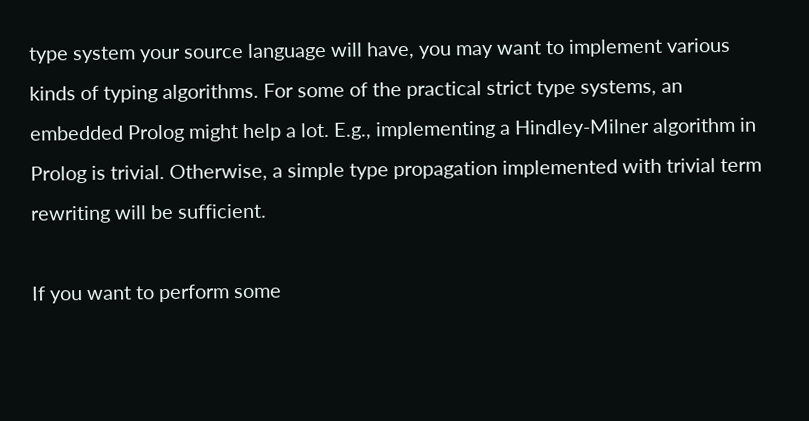type system your source language will have, you may want to implement various kinds of typing algorithms. For some of the practical strict type systems, an embedded Prolog might help a lot. E.g., implementing a Hindley-Milner algorithm in Prolog is trivial. Otherwise, a simple type propagation implemented with trivial term rewriting will be sufficient.

If you want to perform some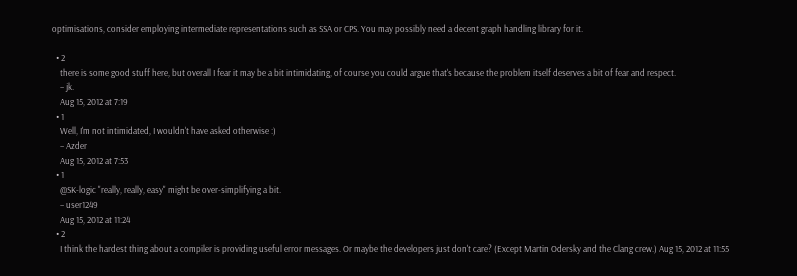optimisations, consider employing intermediate representations such as SSA or CPS. You may possibly need a decent graph handling library for it.

  • 2
    there is some good stuff here, but overall I fear it may be a bit intimidating, of course you could argue that's because the problem itself deserves a bit of fear and respect.
    – jk.
    Aug 15, 2012 at 7:19
  • 1
    Well, I'm not intimidated, I wouldn't have asked otherwise :)
    – Azder
    Aug 15, 2012 at 7:53
  • 1
    @SK-logic "really, really, easy" might be over-simplifying a bit.
    – user1249
    Aug 15, 2012 at 11:24
  • 2
    I think the hardest thing about a compiler is providing useful error messages. Or maybe the developers just don't care? (Except Martin Odersky and the Clang crew.) Aug 15, 2012 at 11:55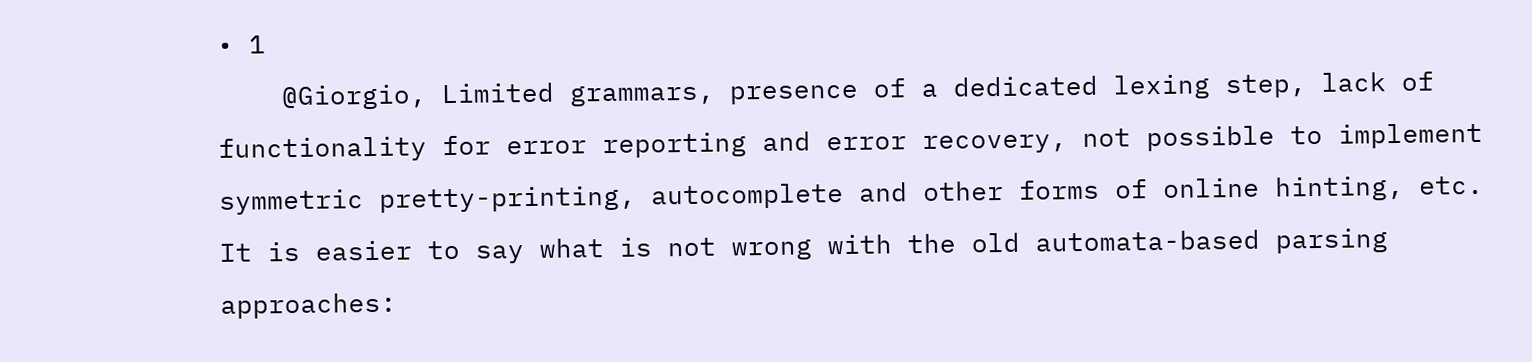• 1
    @Giorgio, Limited grammars, presence of a dedicated lexing step, lack of functionality for error reporting and error recovery, not possible to implement symmetric pretty-printing, autocomplete and other forms of online hinting, etc. It is easier to say what is not wrong with the old automata-based parsing approaches: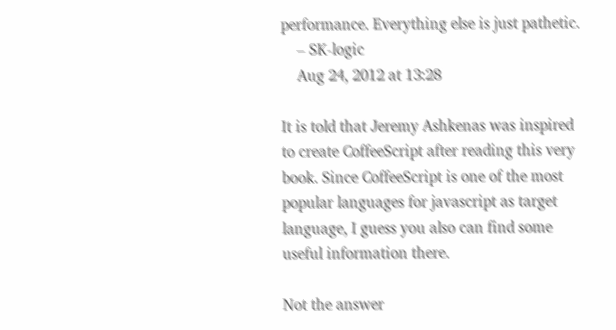performance. Everything else is just pathetic.
    – SK-logic
    Aug 24, 2012 at 13:28

It is told that Jeremy Ashkenas was inspired to create CoffeeScript after reading this very book. Since CoffeeScript is one of the most popular languages for javascript as target language, I guess you also can find some useful information there.

Not the answer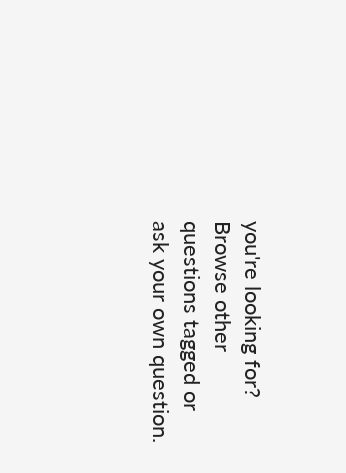you're looking for? Browse other questions tagged or ask your own question.